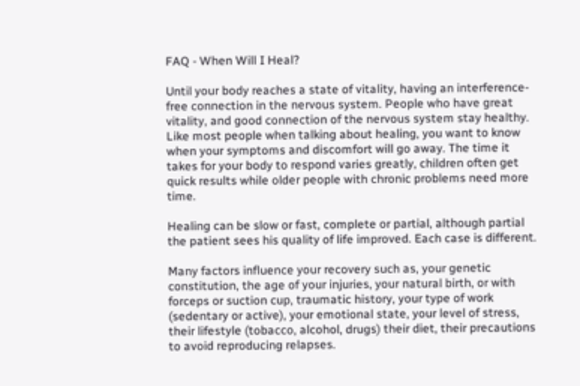FAQ - When Will I Heal?

Until your body reaches a state of vitality, having an interference-free connection in the nervous system. People who have great vitality, and good connection of the nervous system stay healthy. Like most people when talking about healing, you want to know when your symptoms and discomfort will go away. The time it takes for your body to respond varies greatly, children often get quick results while older people with chronic problems need more time.

Healing can be slow or fast, complete or partial, although partial the patient sees his quality of life improved. Each case is different.

Many factors influence your recovery such as, your genetic constitution, the age of your injuries, your natural birth, or with forceps or suction cup, traumatic history, your type of work (sedentary or active), your emotional state, your level of stress, their lifestyle (tobacco, alcohol, drugs) their diet, their precautions to avoid reproducing relapses.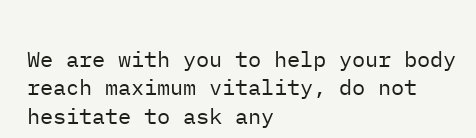We are with you to help your body reach maximum vitality, do not hesitate to ask any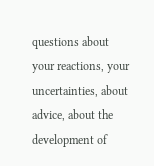questions about your reactions, your uncertainties, about advice, about the development of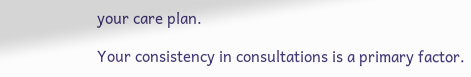your care plan.

Your consistency in consultations is a primary factor.